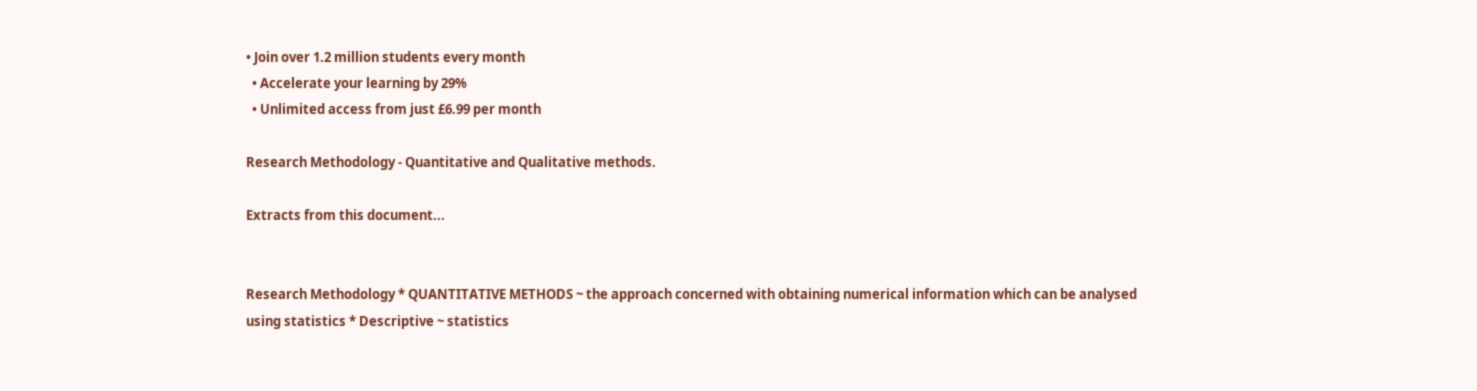• Join over 1.2 million students every month
  • Accelerate your learning by 29%
  • Unlimited access from just £6.99 per month

Research Methodology - Quantitative and Qualitative methods.

Extracts from this document...


Research Methodology * QUANTITATIVE METHODS ~ the approach concerned with obtaining numerical information which can be analysed using statistics * Descriptive ~ statistics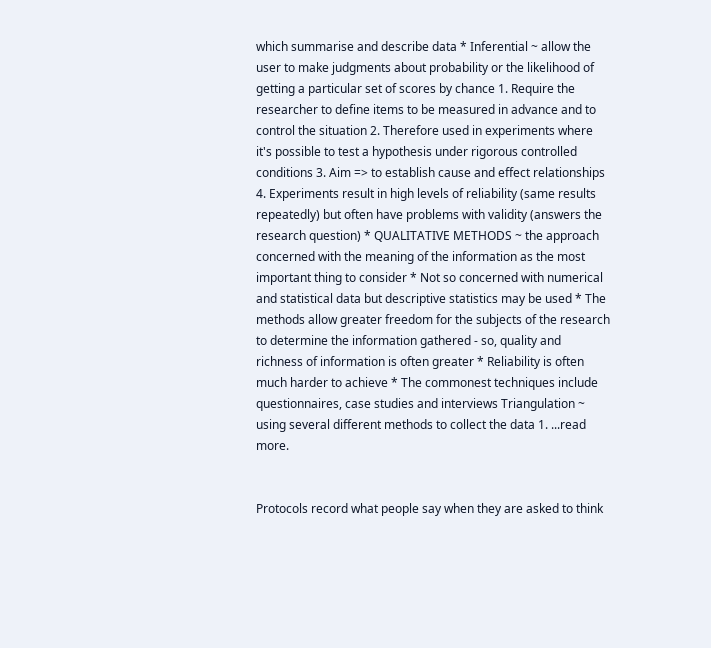which summarise and describe data * Inferential ~ allow the user to make judgments about probability or the likelihood of getting a particular set of scores by chance 1. Require the researcher to define items to be measured in advance and to control the situation 2. Therefore used in experiments where it's possible to test a hypothesis under rigorous controlled conditions 3. Aim => to establish cause and effect relationships 4. Experiments result in high levels of reliability (same results repeatedly) but often have problems with validity (answers the research question) * QUALITATIVE METHODS ~ the approach concerned with the meaning of the information as the most important thing to consider * Not so concerned with numerical and statistical data but descriptive statistics may be used * The methods allow greater freedom for the subjects of the research to determine the information gathered - so, quality and richness of information is often greater * Reliability is often much harder to achieve * The commonest techniques include questionnaires, case studies and interviews Triangulation ~ using several different methods to collect the data 1. ...read more.


Protocols record what people say when they are asked to think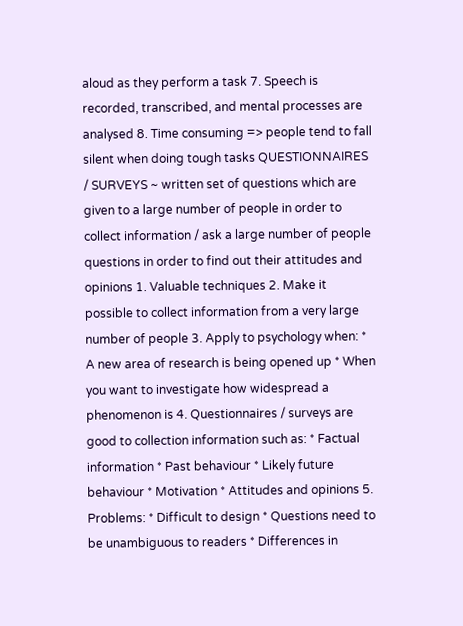aloud as they perform a task 7. Speech is recorded, transcribed, and mental processes are analysed 8. Time consuming => people tend to fall silent when doing tough tasks QUESTIONNAIRES / SURVEYS ~ written set of questions which are given to a large number of people in order to collect information / ask a large number of people questions in order to find out their attitudes and opinions 1. Valuable techniques 2. Make it possible to collect information from a very large number of people 3. Apply to psychology when: * A new area of research is being opened up * When you want to investigate how widespread a phenomenon is 4. Questionnaires / surveys are good to collection information such as: * Factual information * Past behaviour * Likely future behaviour * Motivation * Attitudes and opinions 5. Problems: * Difficult to design * Questions need to be unambiguous to readers * Differences in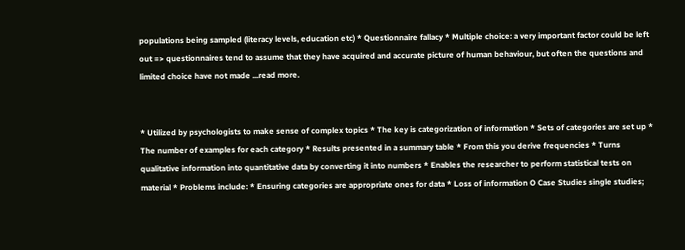populations being sampled (literacy levels, education etc) * Questionnaire fallacy * Multiple choice: a very important factor could be left out => questionnaires tend to assume that they have acquired and accurate picture of human behaviour, but often the questions and limited choice have not made ...read more.


* Utilized by psychologists to make sense of complex topics * The key is categorization of information * Sets of categories are set up * The number of examples for each category * Results presented in a summary table * From this you derive frequencies * Turns qualitative information into quantitative data by converting it into numbers * Enables the researcher to perform statistical tests on material * Problems include: * Ensuring categories are appropriate ones for data * Loss of information O Case Studies single studies;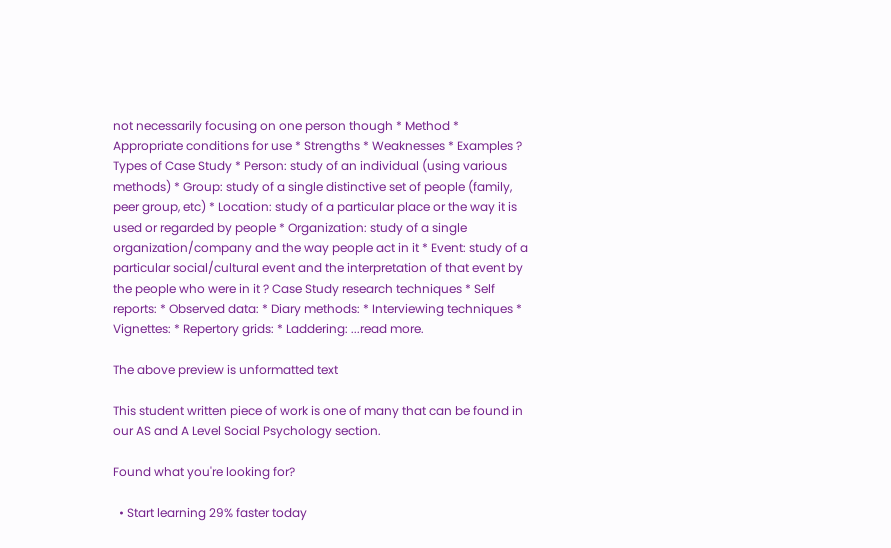not necessarily focusing on one person though * Method * Appropriate conditions for use * Strengths * Weaknesses * Examples ? Types of Case Study * Person: study of an individual (using various methods) * Group: study of a single distinctive set of people (family, peer group, etc) * Location: study of a particular place or the way it is used or regarded by people * Organization: study of a single organization/company and the way people act in it * Event: study of a particular social/cultural event and the interpretation of that event by the people who were in it ? Case Study research techniques * Self reports: * Observed data: * Diary methods: * Interviewing techniques * Vignettes: * Repertory grids: * Laddering: ...read more.

The above preview is unformatted text

This student written piece of work is one of many that can be found in our AS and A Level Social Psychology section.

Found what you're looking for?

  • Start learning 29% faster today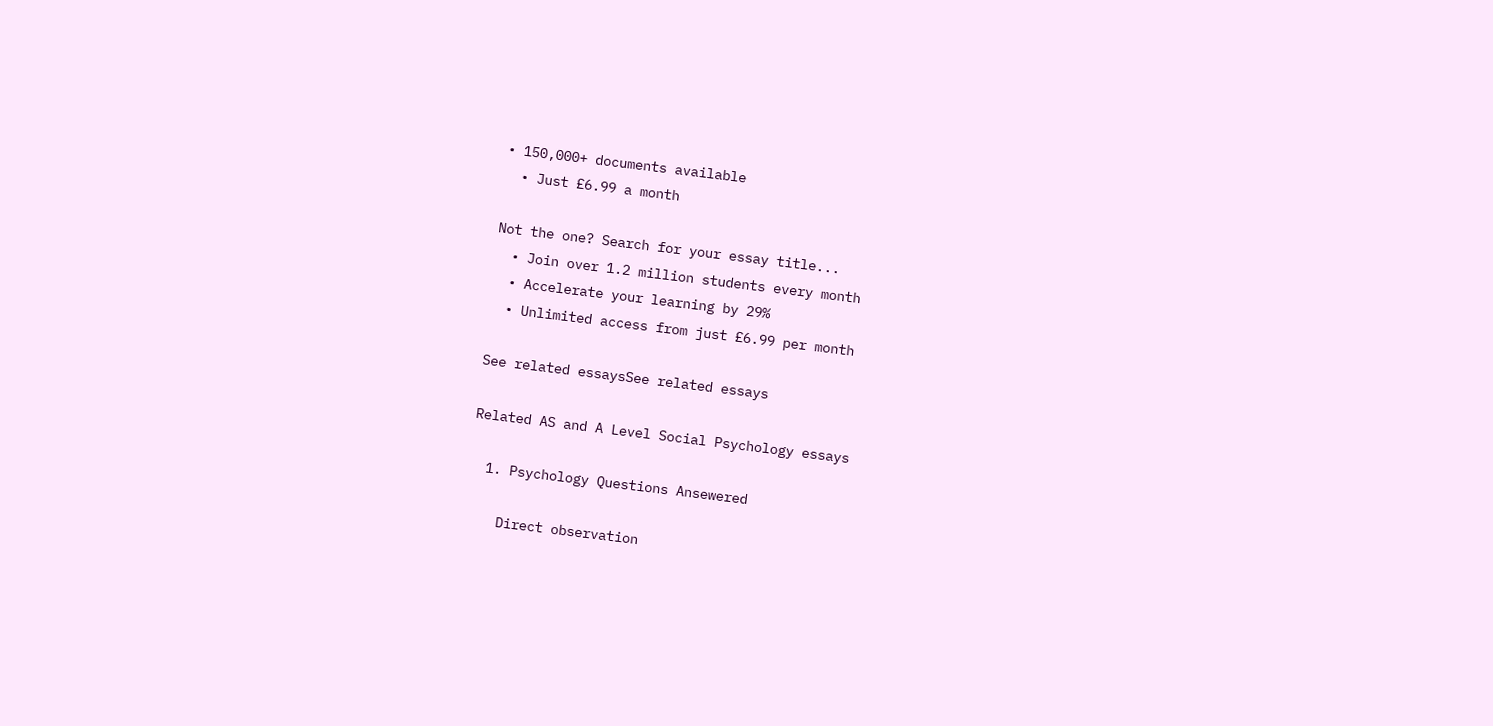• 150,000+ documents available
  • Just £6.99 a month

Not the one? Search for your essay title...
  • Join over 1.2 million students every month
  • Accelerate your learning by 29%
  • Unlimited access from just £6.99 per month

See related essaysSee related essays

Related AS and A Level Social Psychology essays

  1. Psychology Questions Ansewered

    Direct observation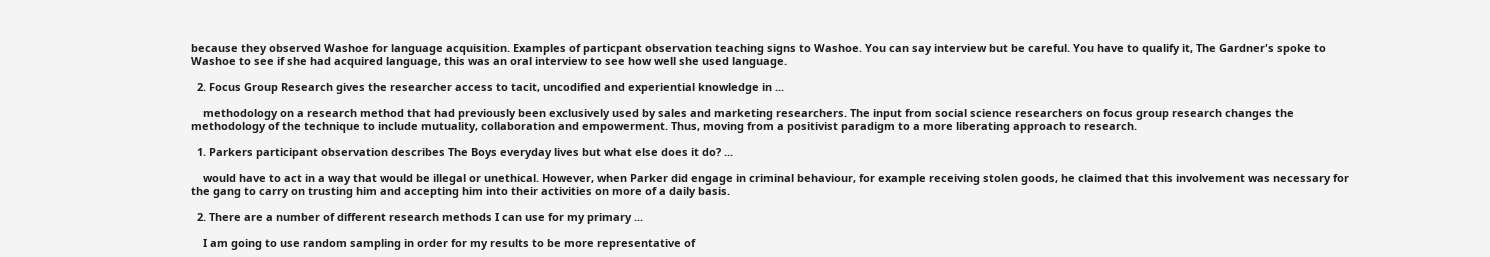because they observed Washoe for language acquisition. Examples of particpant observation teaching signs to Washoe. You can say interview but be careful. You have to qualify it, The Gardner's spoke to Washoe to see if she had acquired language, this was an oral interview to see how well she used language.

  2. Focus Group Research gives the researcher access to tacit, uncodified and experiential knowledge in ...

    methodology on a research method that had previously been exclusively used by sales and marketing researchers. The input from social science researchers on focus group research changes the methodology of the technique to include mutuality, collaboration and empowerment. Thus, moving from a positivist paradigm to a more liberating approach to research.

  1. Parkers participant observation describes The Boys everyday lives but what else does it do? ...

    would have to act in a way that would be illegal or unethical. However, when Parker did engage in criminal behaviour, for example receiving stolen goods, he claimed that this involvement was necessary for the gang to carry on trusting him and accepting him into their activities on more of a daily basis.

  2. There are a number of different research methods I can use for my primary ...

    I am going to use random sampling in order for my results to be more representative of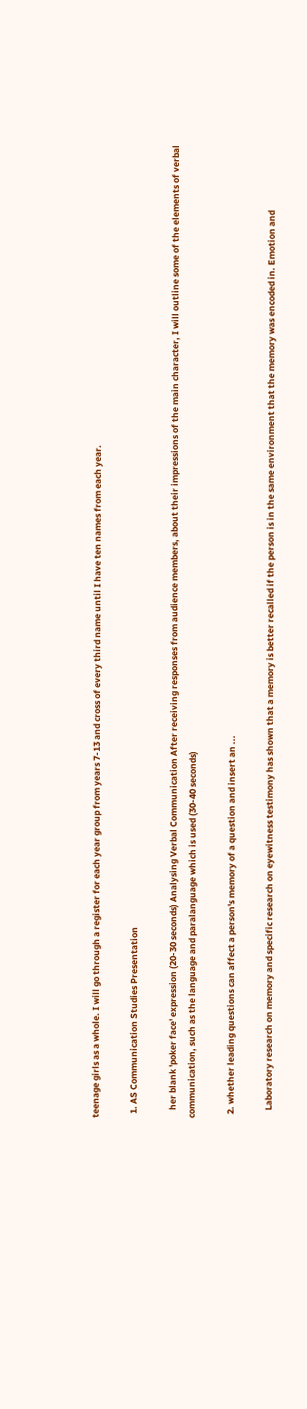teenage girls as a whole. I will go through a register for each year group from years 7-13 and cross of every third name until I have ten names from each year.

  1. AS Communication Studies Presentation

    her blank 'poker face' expression (20-30 seconds) Analysing Verbal Communication After receiving responses from audience members, about their impressions of the main character, I will outline some of the elements of verbal communication, such as the language and paralanguage which is used (30-40 seconds)

  2. whether leading questions can affect a person's memory of a question and insert an ...

    Laboratory research on memory and specific research on eyewitness testimony has shown that a memory is better recalled if the person is in the same environment that the memory was encoded in. Emotion and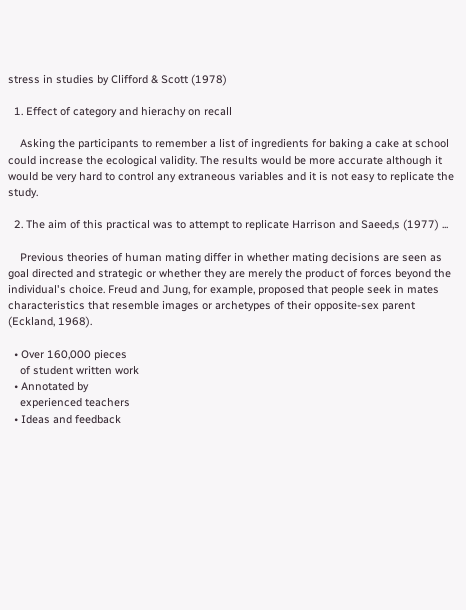stress in studies by Clifford & Scott (1978)

  1. Effect of category and hierachy on recall

    Asking the participants to remember a list of ingredients for baking a cake at school could increase the ecological validity. The results would be more accurate although it would be very hard to control any extraneous variables and it is not easy to replicate the study.

  2. The aim of this practical was to attempt to replicate Harrison and Saeed,s (1977) ...

    Previous theories of human mating differ in whether mating decisions are seen as goal directed and strategic or whether they are merely the product of forces beyond the individual's choice. Freud and Jung, for example, proposed that people seek in mates characteristics that resemble images or archetypes of their opposite-sex parent (Eckland, 1968).

  • Over 160,000 pieces
    of student written work
  • Annotated by
    experienced teachers
  • Ideas and feedback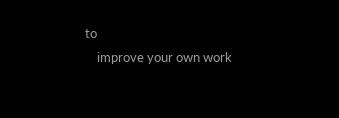to
    improve your own work